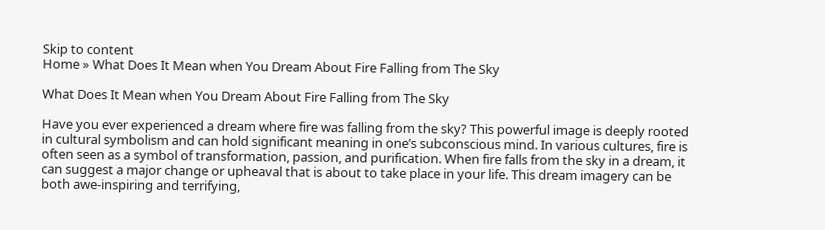Skip to content
Home » What Does It Mean when You Dream About Fire Falling from The Sky

What Does It Mean when You Dream About Fire Falling from The Sky

Have you ever experienced a dream where fire was falling from the sky? This powerful image is deeply rooted in cultural symbolism and can hold significant meaning in one’s subconscious mind. In various cultures, fire is often seen as a symbol of transformation, passion, and purification. When fire falls from the sky in a dream, it can suggest a major change or upheaval that is about to take place in your life. This dream imagery can be both awe-inspiring and terrifying,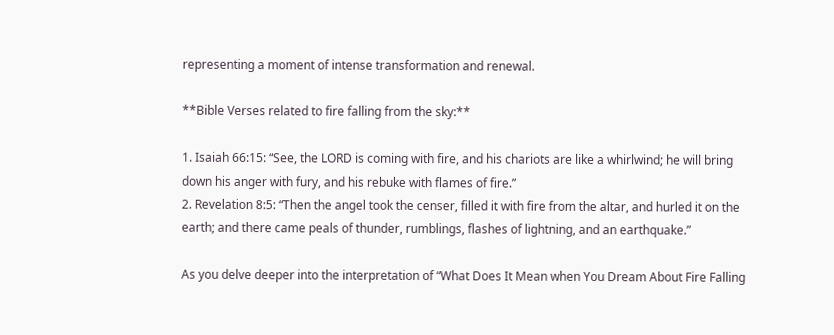representing a moment of intense transformation and renewal.

**Bible Verses related to fire falling from the sky:**

1. Isaiah 66:15: “See, the LORD is coming with fire, and his chariots are like a whirlwind; he will bring down his anger with fury, and his rebuke with flames of fire.”
2. Revelation 8:5: “Then the angel took the censer, filled it with fire from the altar, and hurled it on the earth; and there came peals of thunder, rumblings, flashes of lightning, and an earthquake.”

As you delve deeper into the interpretation of “What Does It Mean when You Dream About Fire Falling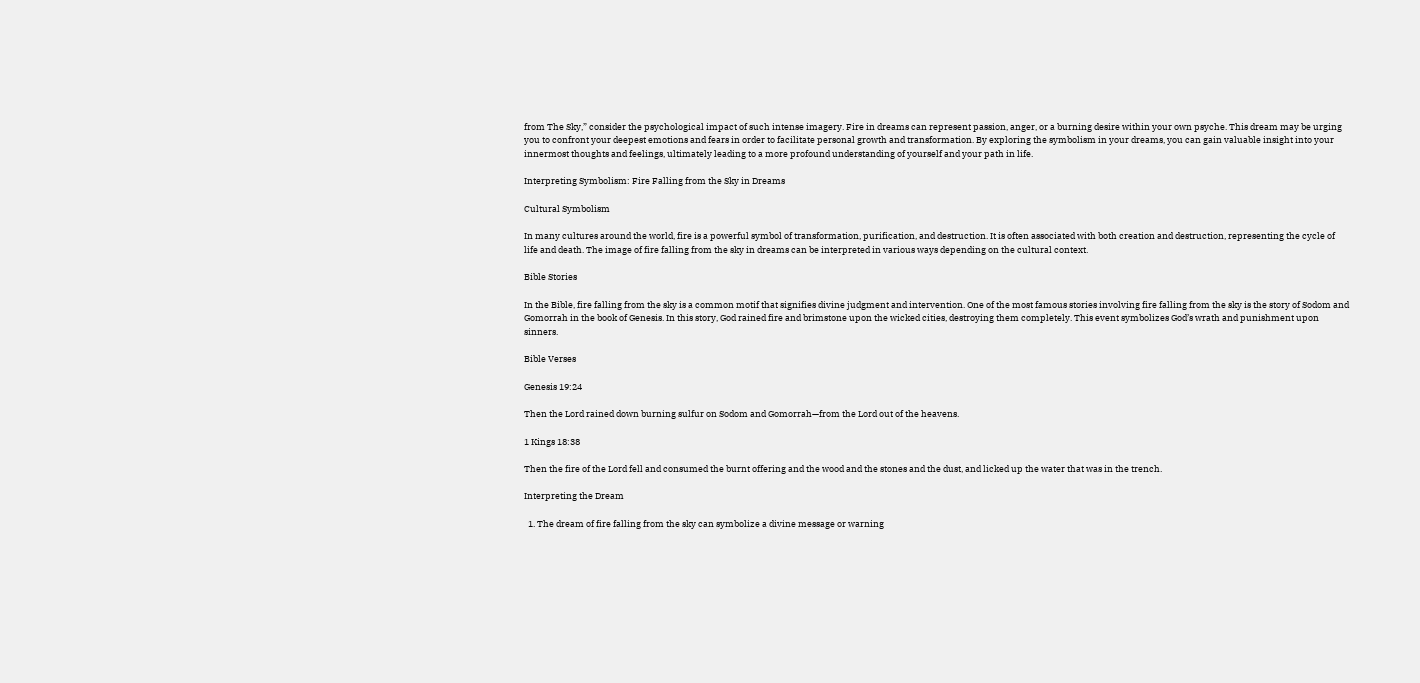from The Sky,” consider the psychological impact of such intense imagery. Fire in dreams can represent passion, anger, or a burning desire within your own psyche. This dream may be urging you to confront your deepest emotions and fears in order to facilitate personal growth and transformation. By exploring the symbolism in your dreams, you can gain valuable insight into your innermost thoughts and feelings, ultimately leading to a more profound understanding of yourself and your path in life.

Interpreting Symbolism: Fire Falling from the Sky in Dreams

Cultural Symbolism

In many cultures around the world, fire is a powerful symbol of transformation, purification, and destruction. It is often associated with both creation and destruction, representing the cycle of life and death. The image of fire falling from the sky in dreams can be interpreted in various ways depending on the cultural context.

Bible Stories

In the Bible, fire falling from the sky is a common motif that signifies divine judgment and intervention. One of the most famous stories involving fire falling from the sky is the story of Sodom and Gomorrah in the book of Genesis. In this story, God rained fire and brimstone upon the wicked cities, destroying them completely. This event symbolizes God’s wrath and punishment upon sinners.

Bible Verses

Genesis 19:24

Then the Lord rained down burning sulfur on Sodom and Gomorrah—from the Lord out of the heavens.

1 Kings 18:38

Then the fire of the Lord fell and consumed the burnt offering and the wood and the stones and the dust, and licked up the water that was in the trench.

Interpreting the Dream

  1. The dream of fire falling from the sky can symbolize a divine message or warning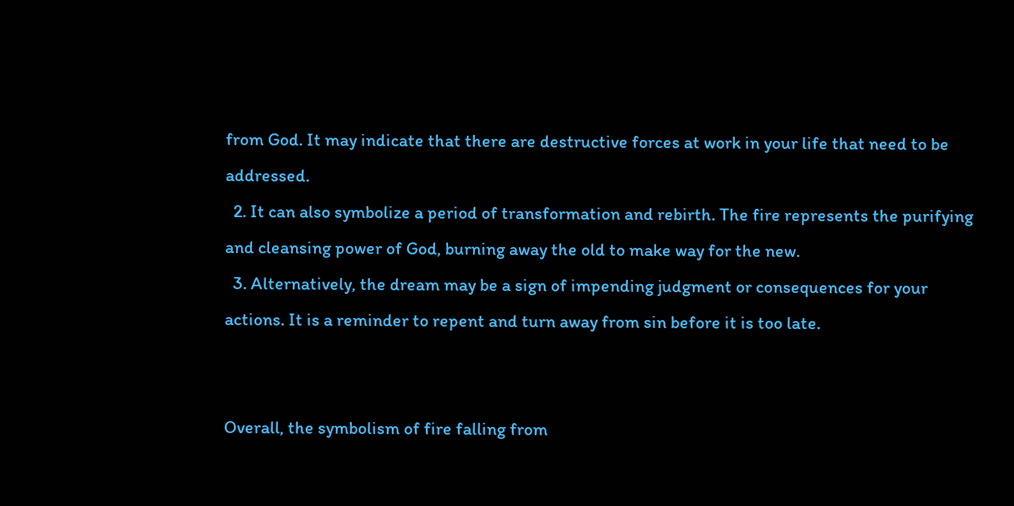from God. It may indicate that there are destructive forces at work in your life that need to be addressed.
  2. It can also symbolize a period of transformation and rebirth. The fire represents the purifying and cleansing power of God, burning away the old to make way for the new.
  3. Alternatively, the dream may be a sign of impending judgment or consequences for your actions. It is a reminder to repent and turn away from sin before it is too late.


Overall, the symbolism of fire falling from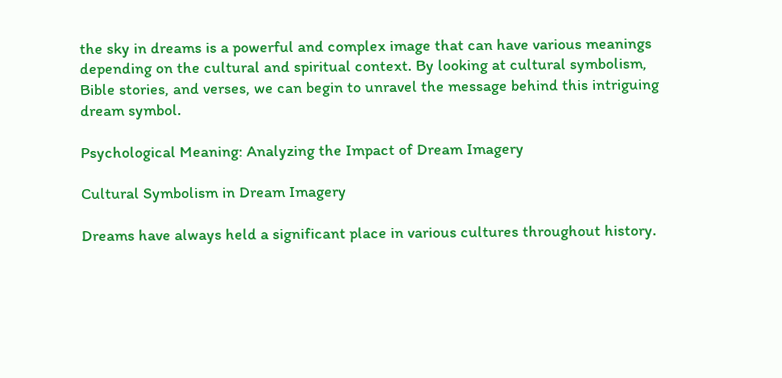the sky in dreams is a powerful and complex image that can have various meanings depending on the cultural and spiritual context. By looking at cultural symbolism, Bible stories, and verses, we can begin to unravel the message behind this intriguing dream symbol.

Psychological Meaning: Analyzing the Impact of Dream Imagery

Cultural Symbolism in Dream Imagery

Dreams have always held a significant place in various cultures throughout history.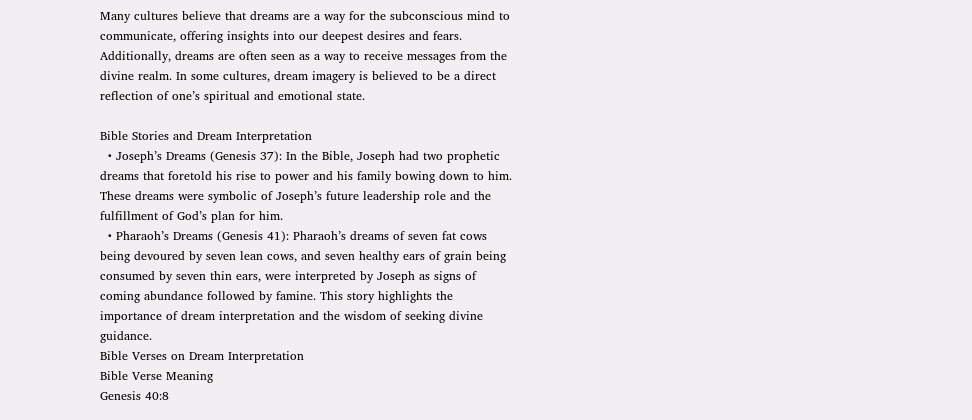Many cultures believe that dreams are a way for the subconscious mind to communicate, offering insights into our deepest desires and fears. Additionally, dreams are often seen as a way to receive messages from the divine realm. In some cultures, dream imagery is believed to be a direct reflection of one’s spiritual and emotional state.

Bible Stories and Dream Interpretation
  • Joseph’s Dreams (Genesis 37): In the Bible, Joseph had two prophetic dreams that foretold his rise to power and his family bowing down to him. These dreams were symbolic of Joseph’s future leadership role and the fulfillment of God’s plan for him.
  • Pharaoh’s Dreams (Genesis 41): Pharaoh’s dreams of seven fat cows being devoured by seven lean cows, and seven healthy ears of grain being consumed by seven thin ears, were interpreted by Joseph as signs of coming abundance followed by famine. This story highlights the importance of dream interpretation and the wisdom of seeking divine guidance.
Bible Verses on Dream Interpretation
Bible Verse Meaning
Genesis 40:8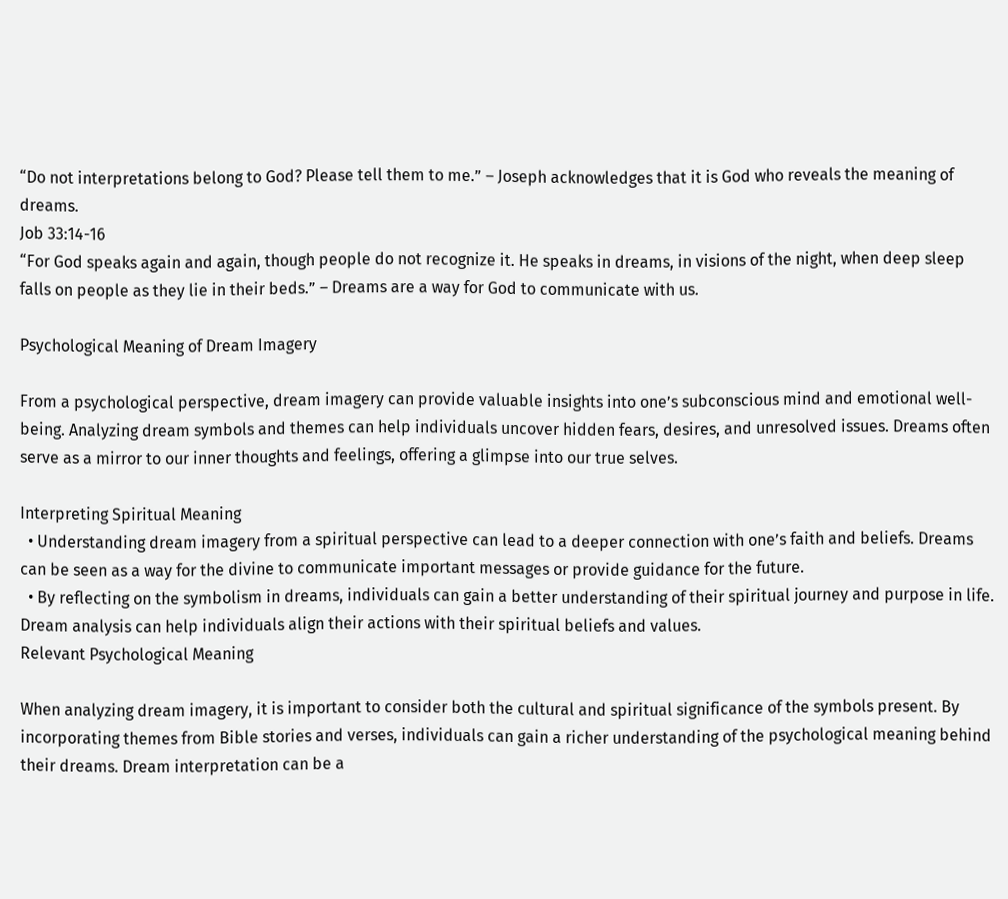“Do not interpretations belong to God? Please tell them to me.” – Joseph acknowledges that it is God who reveals the meaning of dreams.
Job 33:14-16
“For God speaks again and again, though people do not recognize it. He speaks in dreams, in visions of the night, when deep sleep falls on people as they lie in their beds.” – Dreams are a way for God to communicate with us.

Psychological Meaning of Dream Imagery

From a psychological perspective, dream imagery can provide valuable insights into one’s subconscious mind and emotional well-being. Analyzing dream symbols and themes can help individuals uncover hidden fears, desires, and unresolved issues. Dreams often serve as a mirror to our inner thoughts and feelings, offering a glimpse into our true selves.

Interpreting Spiritual Meaning
  • Understanding dream imagery from a spiritual perspective can lead to a deeper connection with one’s faith and beliefs. Dreams can be seen as a way for the divine to communicate important messages or provide guidance for the future.
  • By reflecting on the symbolism in dreams, individuals can gain a better understanding of their spiritual journey and purpose in life. Dream analysis can help individuals align their actions with their spiritual beliefs and values.
Relevant Psychological Meaning

When analyzing dream imagery, it is important to consider both the cultural and spiritual significance of the symbols present. By incorporating themes from Bible stories and verses, individuals can gain a richer understanding of the psychological meaning behind their dreams. Dream interpretation can be a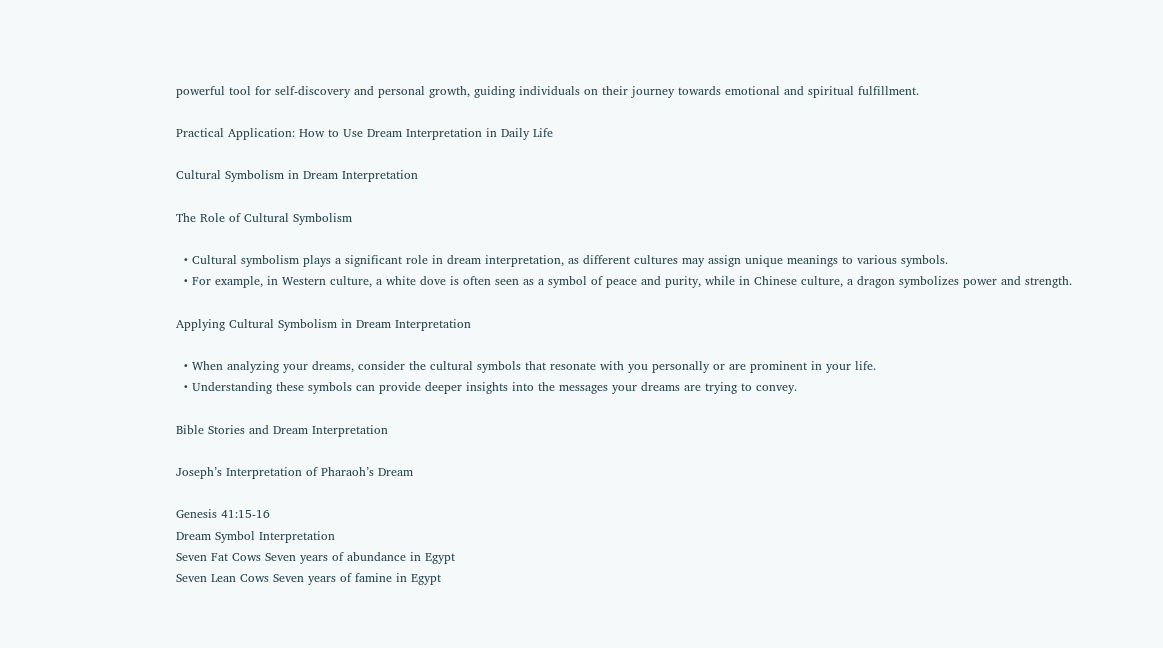powerful tool for self-discovery and personal growth, guiding individuals on their journey towards emotional and spiritual fulfillment.

Practical Application: How to Use Dream Interpretation in Daily Life

Cultural Symbolism in Dream Interpretation

The Role of Cultural Symbolism

  • Cultural symbolism plays a significant role in dream interpretation, as different cultures may assign unique meanings to various symbols.
  • For example, in Western culture, a white dove is often seen as a symbol of peace and purity, while in Chinese culture, a dragon symbolizes power and strength.

Applying Cultural Symbolism in Dream Interpretation

  • When analyzing your dreams, consider the cultural symbols that resonate with you personally or are prominent in your life.
  • Understanding these symbols can provide deeper insights into the messages your dreams are trying to convey.

Bible Stories and Dream Interpretation

Joseph’s Interpretation of Pharaoh’s Dream

Genesis 41:15-16
Dream Symbol Interpretation
Seven Fat Cows Seven years of abundance in Egypt
Seven Lean Cows Seven years of famine in Egypt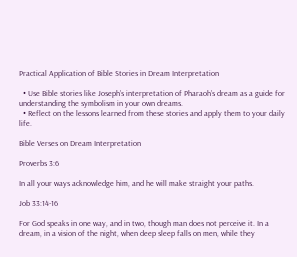Practical Application of Bible Stories in Dream Interpretation

  • Use Bible stories like Joseph’s interpretation of Pharaoh’s dream as a guide for understanding the symbolism in your own dreams.
  • Reflect on the lessons learned from these stories and apply them to your daily life.

Bible Verses on Dream Interpretation

Proverbs 3:6

In all your ways acknowledge him, and he will make straight your paths.

Job 33:14-16

For God speaks in one way, and in two, though man does not perceive it. In a dream, in a vision of the night, when deep sleep falls on men, while they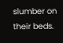slumber on their beds.